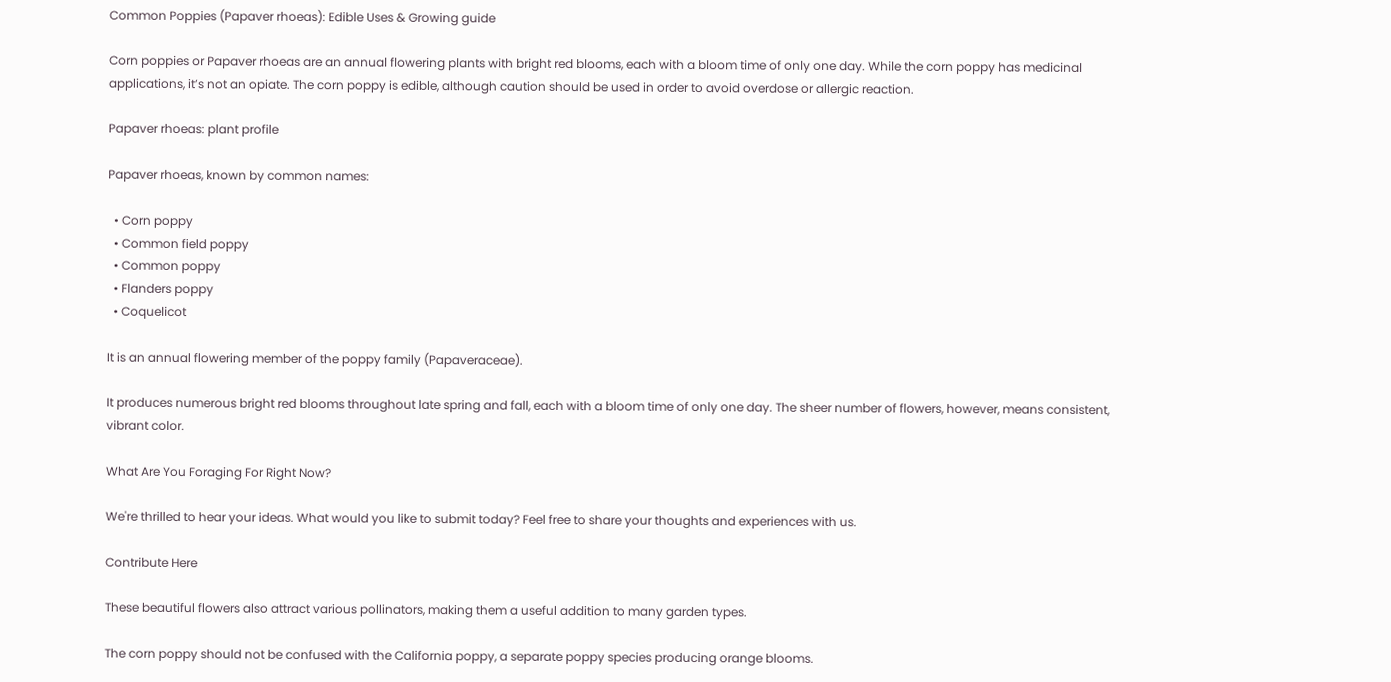Common Poppies (Papaver rhoeas): Edible Uses & Growing guide

Corn poppies or Papaver rhoeas are an annual flowering plants with bright red blooms, each with a bloom time of only one day. While the corn poppy has medicinal applications, it’s not an opiate. The corn poppy is edible, although caution should be used in order to avoid overdose or allergic reaction.

Papaver rhoeas: plant profile

Papaver rhoeas, known by common names:

  • Corn poppy
  • Common field poppy
  • Common poppy
  • Flanders poppy
  • Coquelicot

It is an annual flowering member of the poppy family (Papaveraceae).

It produces numerous bright red blooms throughout late spring and fall, each with a bloom time of only one day. The sheer number of flowers, however, means consistent, vibrant color.

What Are You Foraging For Right Now?

We're thrilled to hear your ideas. What would you like to submit today? Feel free to share your thoughts and experiences with us.

Contribute Here

These beautiful flowers also attract various pollinators, making them a useful addition to many garden types.

The corn poppy should not be confused with the California poppy, a separate poppy species producing orange blooms.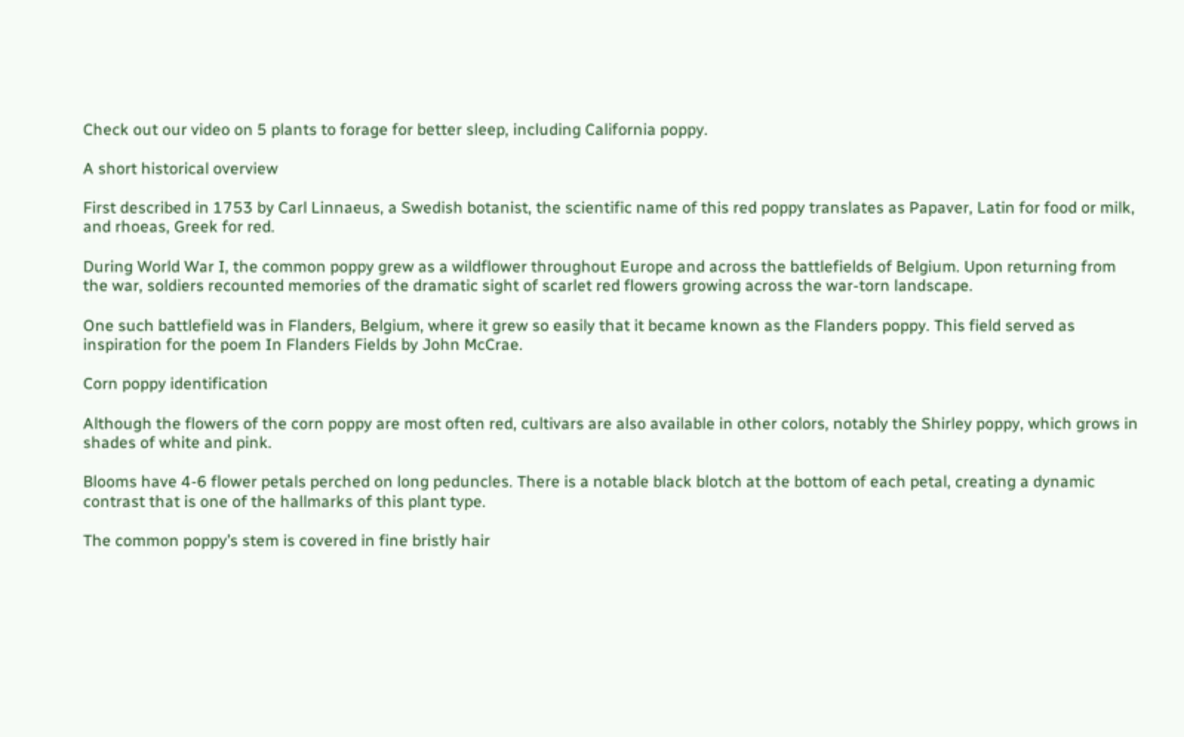Check out our video on 5 plants to forage for better sleep, including California poppy.

A short historical overview

First described in 1753 by Carl Linnaeus, a Swedish botanist, the scientific name of this red poppy translates as Papaver, Latin for food or milk, and rhoeas, Greek for red.

During World War I, the common poppy grew as a wildflower throughout Europe and across the battlefields of Belgium. Upon returning from the war, soldiers recounted memories of the dramatic sight of scarlet red flowers growing across the war-torn landscape.

One such battlefield was in Flanders, Belgium, where it grew so easily that it became known as the Flanders poppy. This field served as inspiration for the poem In Flanders Fields by John McCrae.

Corn poppy identification

Although the flowers of the corn poppy are most often red, cultivars are also available in other colors, notably the Shirley poppy, which grows in shades of white and pink.

Blooms have 4-6 flower petals perched on long peduncles. There is a notable black blotch at the bottom of each petal, creating a dynamic contrast that is one of the hallmarks of this plant type.

The common poppy’s stem is covered in fine bristly hair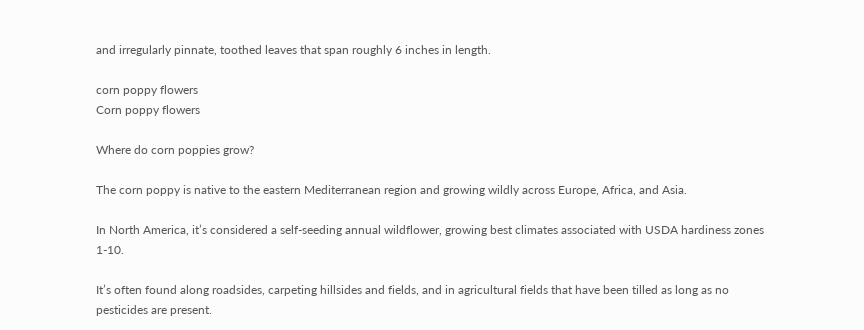and irregularly pinnate, toothed leaves that span roughly 6 inches in length.

corn poppy flowers
Corn poppy flowers

Where do corn poppies grow?

The corn poppy is native to the eastern Mediterranean region and growing wildly across Europe, Africa, and Asia.

In North America, it’s considered a self-seeding annual wildflower, growing best climates associated with USDA hardiness zones 1-10.

It’s often found along roadsides, carpeting hillsides and fields, and in agricultural fields that have been tilled as long as no pesticides are present.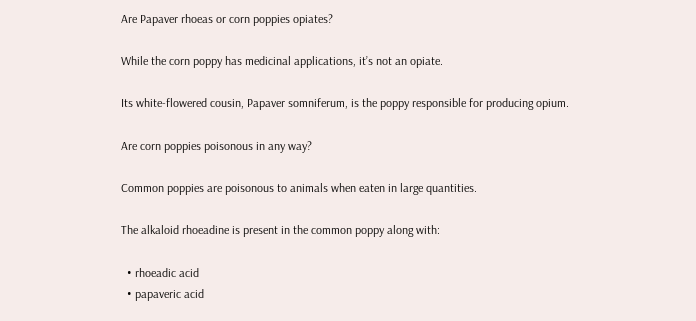Are Papaver rhoeas or corn poppies opiates?

While the corn poppy has medicinal applications, it’s not an opiate.

Its white-flowered cousin, Papaver somniferum, is the poppy responsible for producing opium.

Are corn poppies poisonous in any way?

Common poppies are poisonous to animals when eaten in large quantities.

The alkaloid rhoeadine is present in the common poppy along with:

  • rhoeadic acid
  • papaveric acid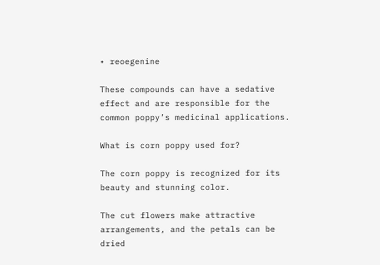• reoegenine

These compounds can have a sedative effect and are responsible for the common poppy’s medicinal applications.

What is corn poppy used for?

The corn poppy is recognized for its beauty and stunning color.

The cut flowers make attractive arrangements, and the petals can be dried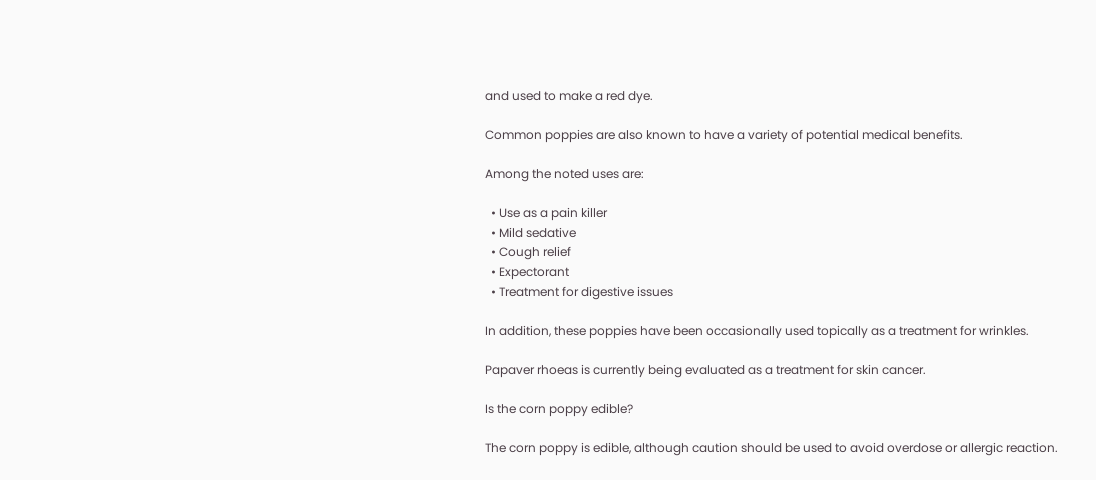and used to make a red dye.

Common poppies are also known to have a variety of potential medical benefits.

Among the noted uses are:

  • Use as a pain killer
  • Mild sedative
  • Cough relief
  • Expectorant
  • Treatment for digestive issues

In addition, these poppies have been occasionally used topically as a treatment for wrinkles.

Papaver rhoeas is currently being evaluated as a treatment for skin cancer.

Is the corn poppy edible?

The corn poppy is edible, although caution should be used to avoid overdose or allergic reaction.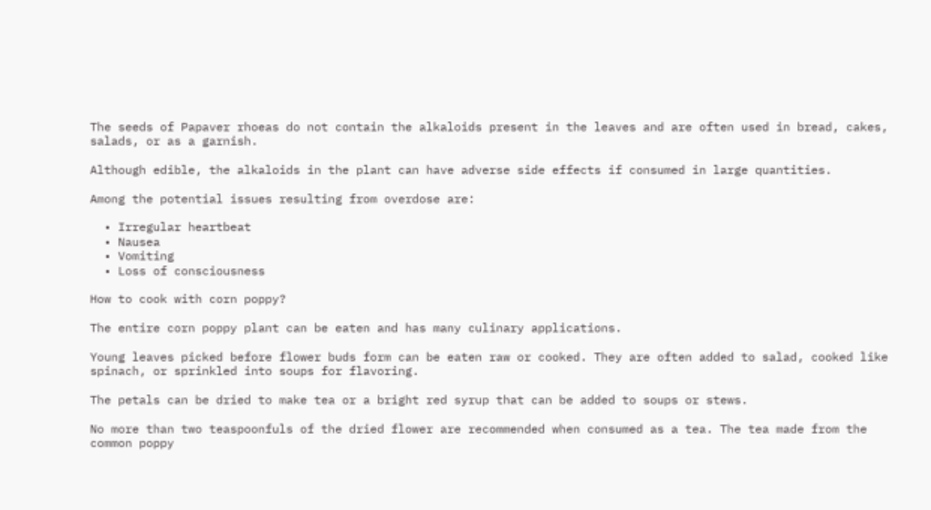The seeds of Papaver rhoeas do not contain the alkaloids present in the leaves and are often used in bread, cakes, salads, or as a garnish.

Although edible, the alkaloids in the plant can have adverse side effects if consumed in large quantities.

Among the potential issues resulting from overdose are:

  • Irregular heartbeat
  • Nausea
  • Vomiting
  • Loss of consciousness

How to cook with corn poppy?

The entire corn poppy plant can be eaten and has many culinary applications.

Young leaves picked before flower buds form can be eaten raw or cooked. They are often added to salad, cooked like spinach, or sprinkled into soups for flavoring.

The petals can be dried to make tea or a bright red syrup that can be added to soups or stews.

No more than two teaspoonfuls of the dried flower are recommended when consumed as a tea. The tea made from the common poppy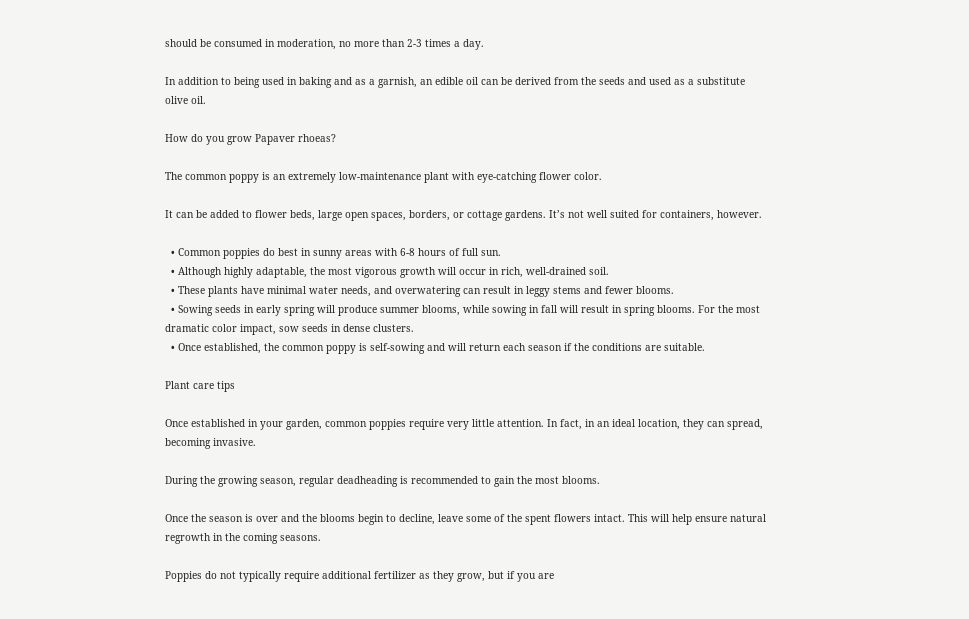should be consumed in moderation, no more than 2-3 times a day.

In addition to being used in baking and as a garnish, an edible oil can be derived from the seeds and used as a substitute olive oil.

How do you grow Papaver rhoeas?

The common poppy is an extremely low-maintenance plant with eye-catching flower color.

It can be added to flower beds, large open spaces, borders, or cottage gardens. It’s not well suited for containers, however.

  • Common poppies do best in sunny areas with 6-8 hours of full sun.
  • Although highly adaptable, the most vigorous growth will occur in rich, well-drained soil.
  • These plants have minimal water needs, and overwatering can result in leggy stems and fewer blooms.
  • Sowing seeds in early spring will produce summer blooms, while sowing in fall will result in spring blooms. For the most dramatic color impact, sow seeds in dense clusters.
  • Once established, the common poppy is self-sowing and will return each season if the conditions are suitable.

Plant care tips

Once established in your garden, common poppies require very little attention. In fact, in an ideal location, they can spread, becoming invasive.

During the growing season, regular deadheading is recommended to gain the most blooms.

Once the season is over and the blooms begin to decline, leave some of the spent flowers intact. This will help ensure natural regrowth in the coming seasons.

Poppies do not typically require additional fertilizer as they grow, but if you are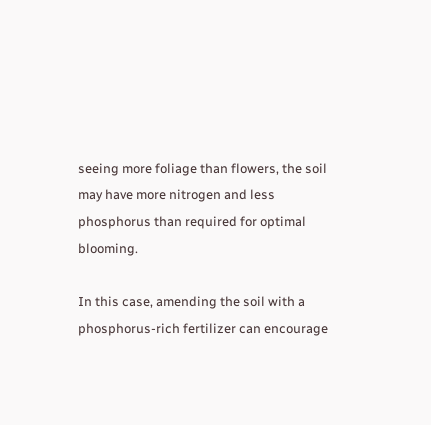seeing more foliage than flowers, the soil may have more nitrogen and less phosphorus than required for optimal blooming.

In this case, amending the soil with a phosphorus-rich fertilizer can encourage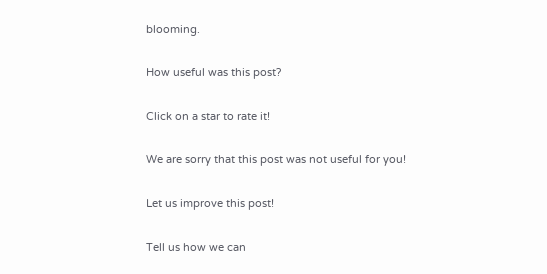blooming.

How useful was this post?

Click on a star to rate it!

We are sorry that this post was not useful for you!

Let us improve this post!

Tell us how we can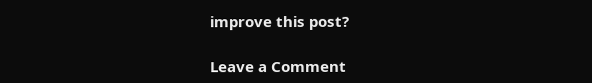improve this post?

Leave a Comment